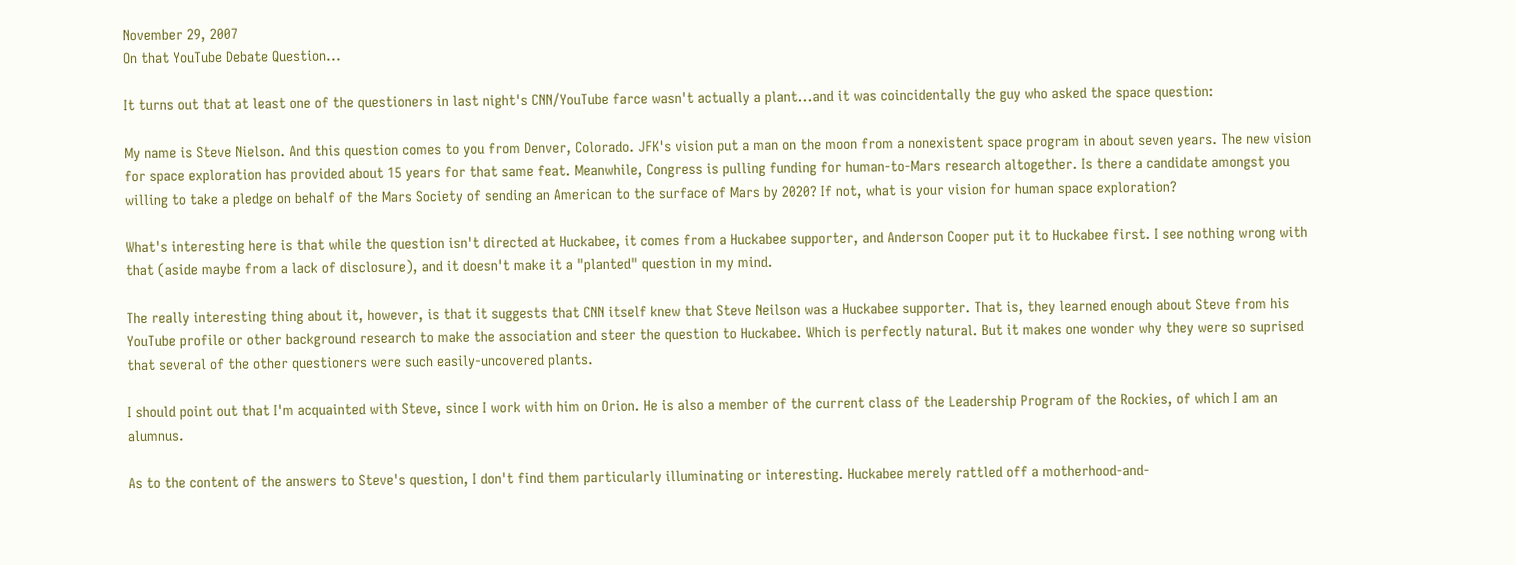November 29, 2007
On that YouTube Debate Question...

It turns out that at least one of the questioners in last night's CNN/YouTube farce wasn't actually a plant...and it was coincidentally the guy who asked the space question:

My name is Steve Nielson. And this question comes to you from Denver, Colorado. JFK's vision put a man on the moon from a nonexistent space program in about seven years. The new vision for space exploration has provided about 15 years for that same feat. Meanwhile, Congress is pulling funding for human-to-Mars research altogether. Is there a candidate amongst you willing to take a pledge on behalf of the Mars Society of sending an American to the surface of Mars by 2020? If not, what is your vision for human space exploration?

What's interesting here is that while the question isn't directed at Huckabee, it comes from a Huckabee supporter, and Anderson Cooper put it to Huckabee first. I see nothing wrong with that (aside maybe from a lack of disclosure), and it doesn't make it a "planted" question in my mind.

The really interesting thing about it, however, is that it suggests that CNN itself knew that Steve Neilson was a Huckabee supporter. That is, they learned enough about Steve from his YouTube profile or other background research to make the association and steer the question to Huckabee. Which is perfectly natural. But it makes one wonder why they were so suprised that several of the other questioners were such easily-uncovered plants.

I should point out that I'm acquainted with Steve, since I work with him on Orion. He is also a member of the current class of the Leadership Program of the Rockies, of which I am an alumnus.

As to the content of the answers to Steve's question, I don't find them particularly illuminating or interesting. Huckabee merely rattled off a motherhood-and-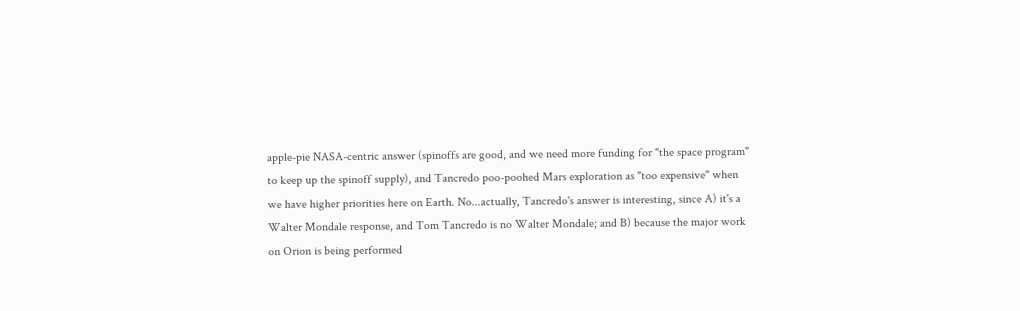apple-pie NASA-centric answer (spinoffs are good, and we need more funding for "the space program" to keep up the spinoff supply), and Tancredo poo-poohed Mars exploration as "too expensive" when we have higher priorities here on Earth. No...actually, Tancredo's answer is interesting, since A) it's a Walter Mondale response, and Tom Tancredo is no Walter Mondale; and B) because the major work on Orion is being performed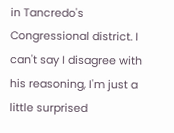in Tancredo's Congressional district. I can't say I disagree with his reasoning, I'm just a little surprised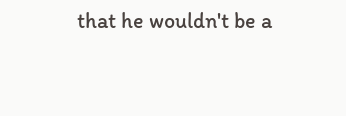that he wouldn't be a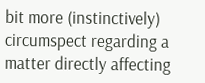bit more (instinctively) circumspect regarding a matter directly affecting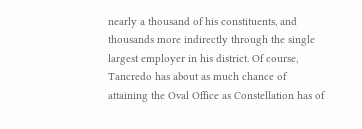nearly a thousand of his constituents, and thousands more indirectly through the single largest employer in his district. Of course, Tancredo has about as much chance of attaining the Oval Office as Constellation has of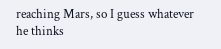reaching Mars, so I guess whatever he thinks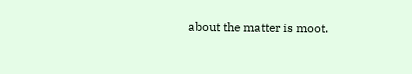about the matter is moot.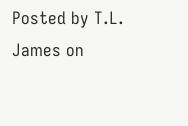Posted by T.L. James on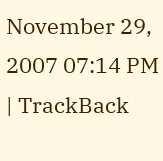November 29, 2007 07:14 PM | TrackBack